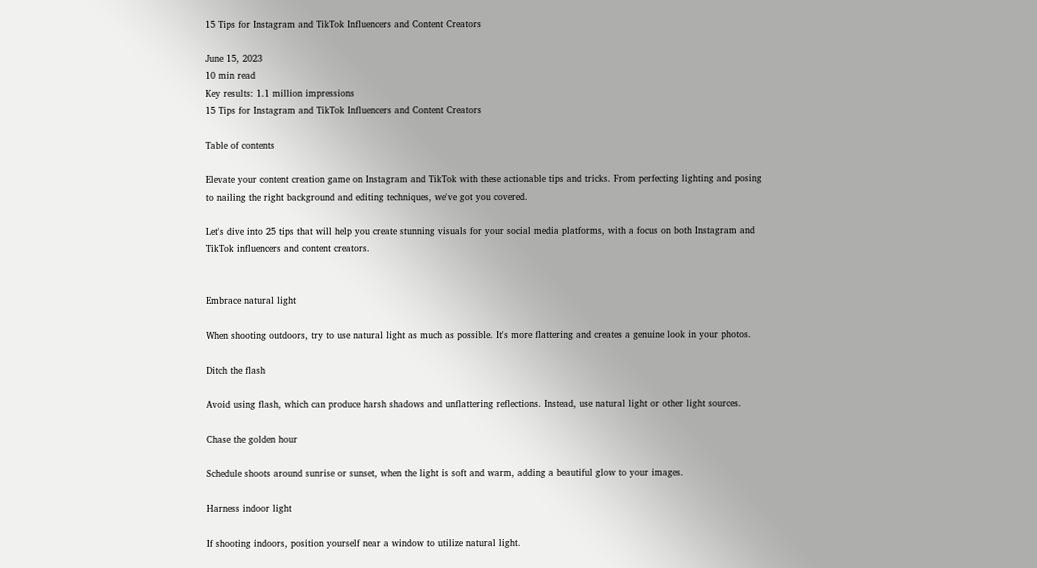15 Tips for Instagram and TikTok Influencers and Content Creators

June 15, 2023
10 min read
Key results: 1.1 million impressions
15 Tips for Instagram and TikTok Influencers and Content Creators

Table of contents

Elevate your content creation game on Instagram and TikTok with these actionable tips and tricks. From perfecting lighting and posing to nailing the right background and editing techniques, we've got you covered.

Let's dive into 25 tips that will help you create stunning visuals for your social media platforms, with a focus on both Instagram and TikTok influencers and content creators.


Embrace natural light

When shooting outdoors, try to use natural light as much as possible. It's more flattering and creates a genuine look in your photos.

Ditch the flash

Avoid using flash, which can produce harsh shadows and unflattering reflections. Instead, use natural light or other light sources.

Chase the golden hour

Schedule shoots around sunrise or sunset, when the light is soft and warm, adding a beautiful glow to your images.

Harness indoor light

If shooting indoors, position yourself near a window to utilize natural light.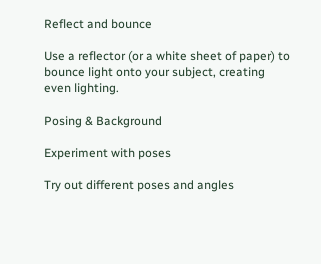Reflect and bounce

Use a reflector (or a white sheet of paper) to bounce light onto your subject, creating even lighting.

Posing & Background

Experiment with poses

Try out different poses and angles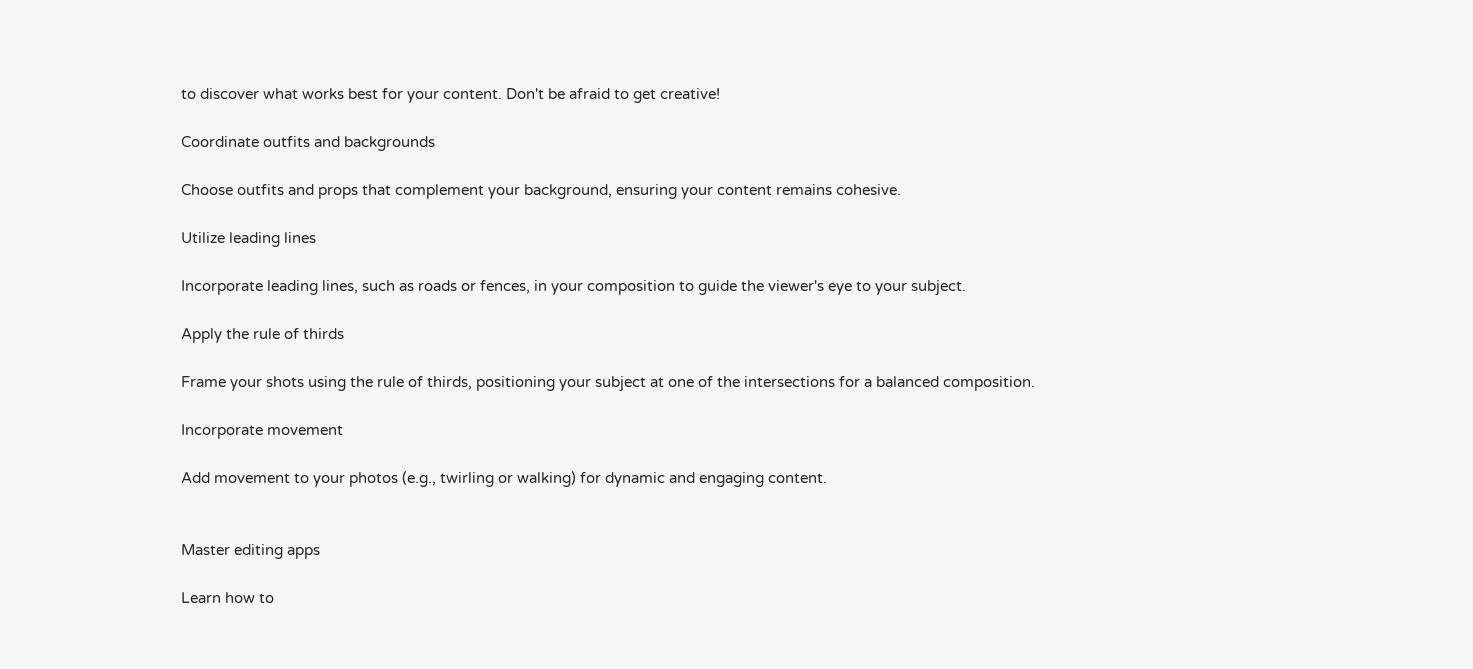to discover what works best for your content. Don't be afraid to get creative!

Coordinate outfits and backgrounds

Choose outfits and props that complement your background, ensuring your content remains cohesive.

Utilize leading lines

Incorporate leading lines, such as roads or fences, in your composition to guide the viewer's eye to your subject.

Apply the rule of thirds

Frame your shots using the rule of thirds, positioning your subject at one of the intersections for a balanced composition.

Incorporate movement

Add movement to your photos (e.g., twirling or walking) for dynamic and engaging content.


Master editing apps

Learn how to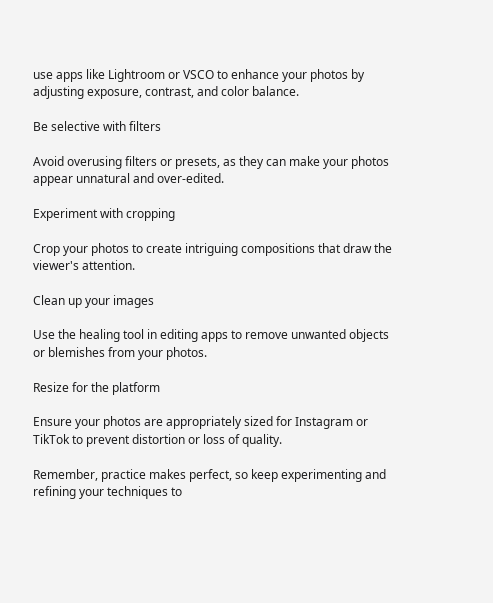use apps like Lightroom or VSCO to enhance your photos by adjusting exposure, contrast, and color balance.

Be selective with filters

Avoid overusing filters or presets, as they can make your photos appear unnatural and over-edited.

Experiment with cropping

Crop your photos to create intriguing compositions that draw the viewer's attention.

Clean up your images

Use the healing tool in editing apps to remove unwanted objects or blemishes from your photos.

Resize for the platform

Ensure your photos are appropriately sized for Instagram or TikTok to prevent distortion or loss of quality.

Remember, practice makes perfect, so keep experimenting and refining your techniques to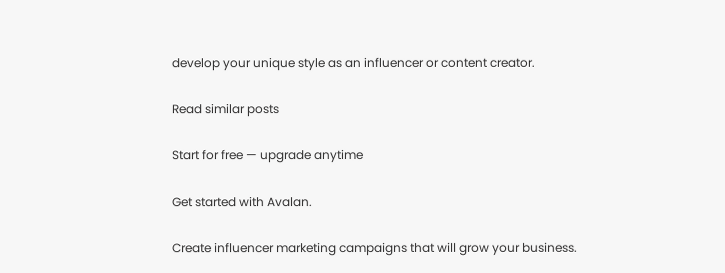develop your unique style as an influencer or content creator.

Read similar posts

Start for free — upgrade anytime

Get started with Avalan.

Create influencer marketing campaigns that will grow your business.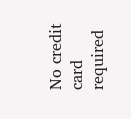No credit card required